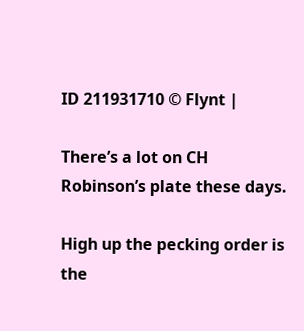ID 211931710 © Flynt |

There’s a lot on CH Robinson’s plate these days.

High up the pecking order is the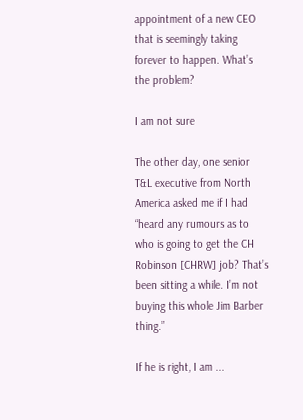appointment of a new CEO that is seemingly taking forever to happen. What’s the problem?

I am not sure

The other day, one senior T&L executive from North America asked me if I had “heard any rumours as to who is going to get the CH Robinson [CHRW] job? That’s been sitting a while. I’m not buying this whole Jim Barber thing.”

If he is right, I am ...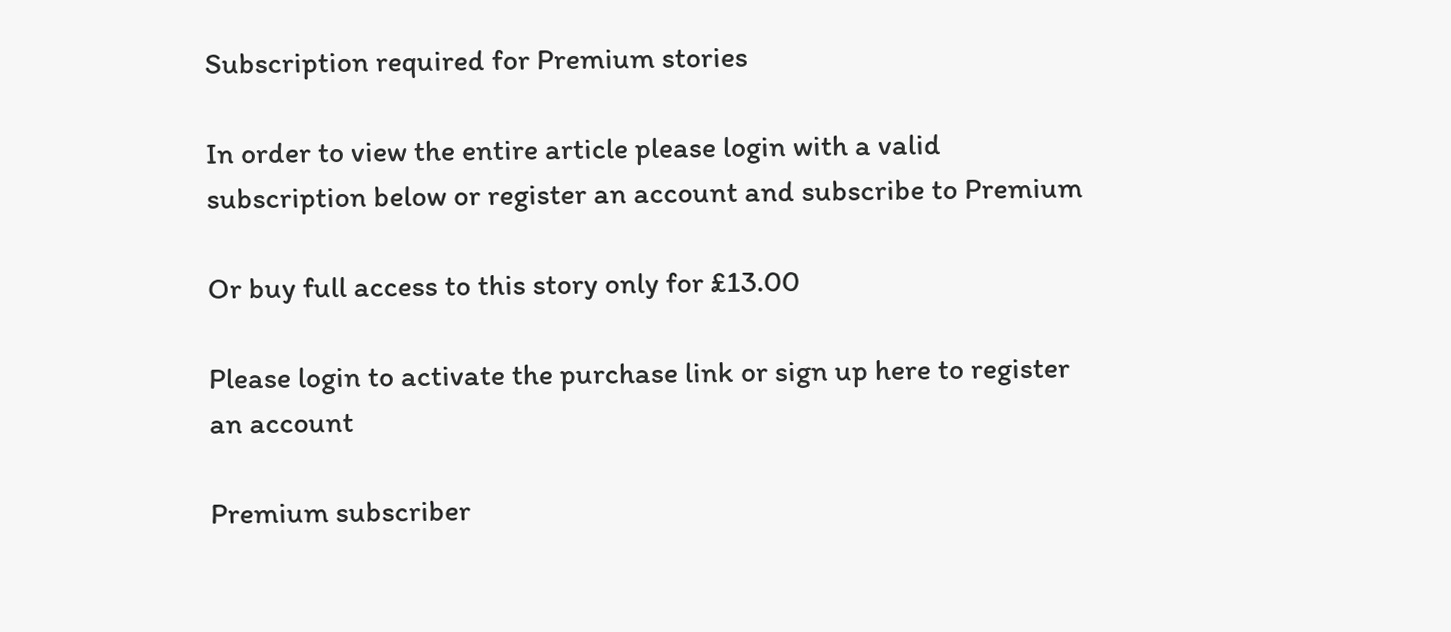Subscription required for Premium stories

In order to view the entire article please login with a valid subscription below or register an account and subscribe to Premium

Or buy full access to this story only for £13.00

Please login to activate the purchase link or sign up here to register an account

Premium subscriber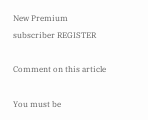New Premium subscriber REGISTER

Comment on this article

You must be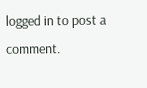logged in to post a comment.